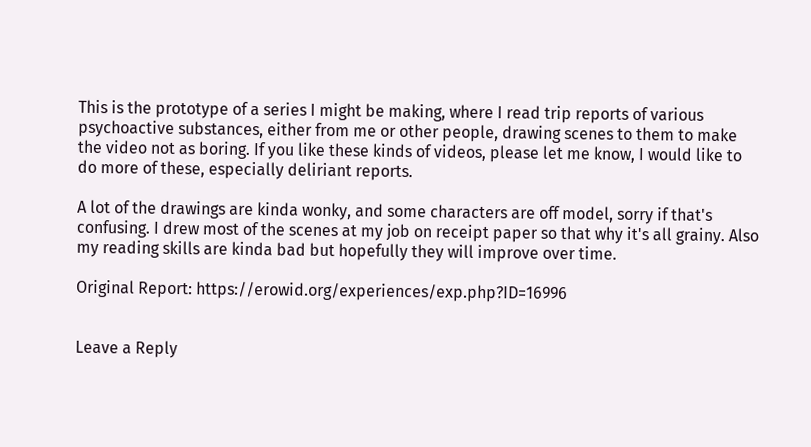This is the prototype of a series I might be making, where I read trip reports of various psychoactive substances, either from me or other people, drawing scenes to them to make the video not as boring. If you like these kinds of videos, please let me know, I would like to do more of these, especially deliriant reports.

A lot of the drawings are kinda wonky, and some characters are off model, sorry if that's confusing. I drew most of the scenes at my job on receipt paper so that why it's all grainy. Also my reading skills are kinda bad but hopefully they will improve over time.

Original Report: https://erowid.org/experiences/exp.php?ID=16996


Leave a Reply